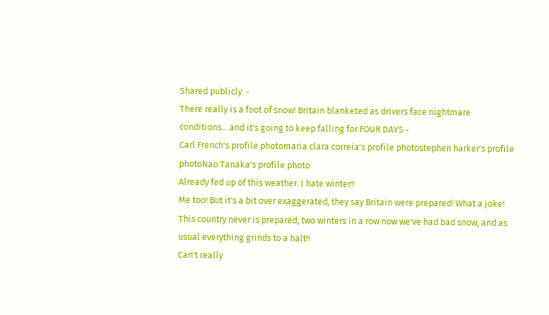Shared publicly  -
There really is a foot of snow! Britain blanketed as drivers face nightmare conditions... and it's going to keep falling for FOUR DAYS -
Carl French's profile photomaria clara correia's profile photostephen harker's profile photoNao Tanaka's profile photo
Already fed up of this weather. I hate winter!!
Me too! But it's a bit over exaggerated, they say Britain were prepared! What a joke!
This country never is prepared, two winters in a row now we've had bad snow, and as usual everything grinds to a halt!!
Can't really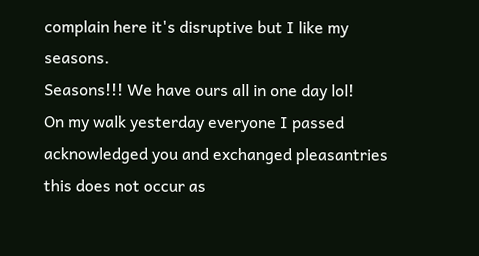complain here it's disruptive but I like my seasons.
Seasons!!! We have ours all in one day lol!
On my walk yesterday everyone I passed acknowledged you and exchanged pleasantries this does not occur as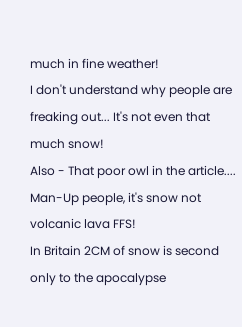much in fine weather!
I don't understand why people are freaking out... It's not even that much snow!
Also - That poor owl in the article....
Man-Up people, it's snow not volcanic lava FFS!
In Britain 2CM of snow is second only to the apocalypse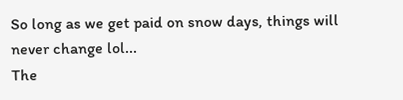So long as we get paid on snow days, things will never change lol...
The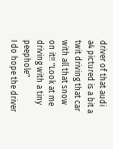driver of that audi a4 pictured is a bit a twit driving that car with all that snow on it!! "Look at me driving with a tiny peephole"
I do hope the driver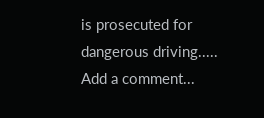is prosecuted for dangerous driving.....
Add a comment...